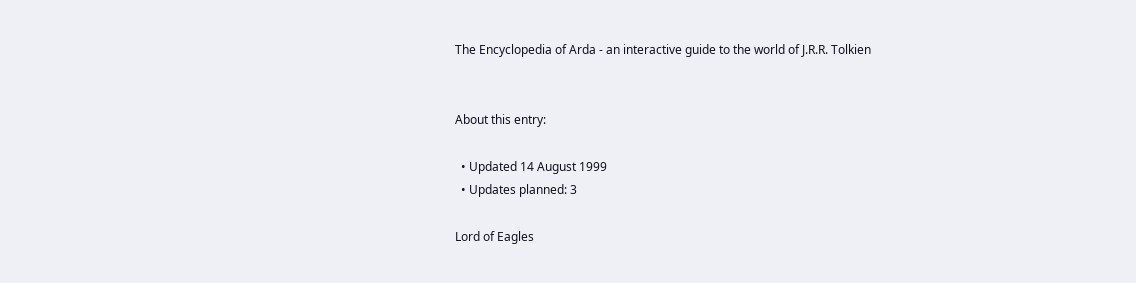The Encyclopedia of Arda - an interactive guide to the world of J.R.R. Tolkien


About this entry:

  • Updated 14 August 1999
  • Updates planned: 3

Lord of Eagles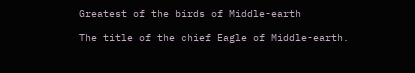Greatest of the birds of Middle-earth

The title of the chief Eagle of Middle-earth.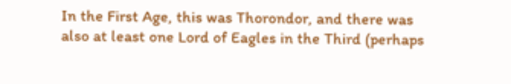In the First Age, this was Thorondor, and there was also at least one Lord of Eagles in the Third (perhaps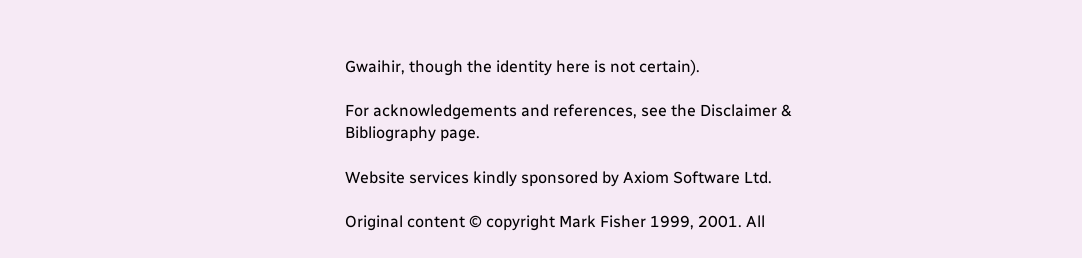Gwaihir, though the identity here is not certain).

For acknowledgements and references, see the Disclaimer & Bibliography page.

Website services kindly sponsored by Axiom Software Ltd.

Original content © copyright Mark Fisher 1999, 2001. All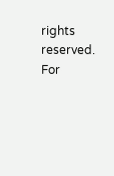rights reserved. For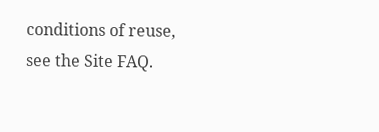conditions of reuse, see the Site FAQ.